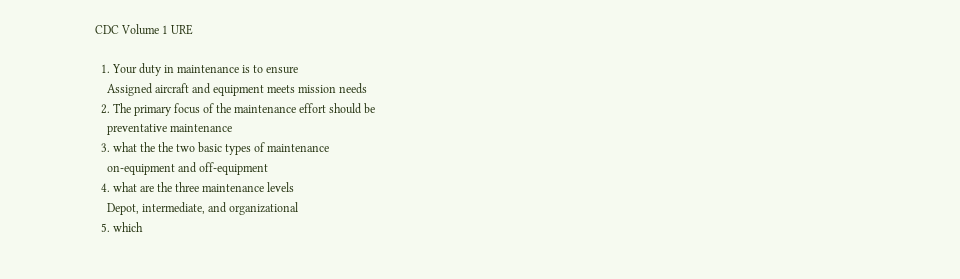CDC Volume 1 URE

  1. Your duty in maintenance is to ensure
    Assigned aircraft and equipment meets mission needs
  2. The primary focus of the maintenance effort should be
    preventative maintenance
  3. what the the two basic types of maintenance
    on-equipment and off-equipment
  4. what are the three maintenance levels
    Depot, intermediate, and organizational
  5. which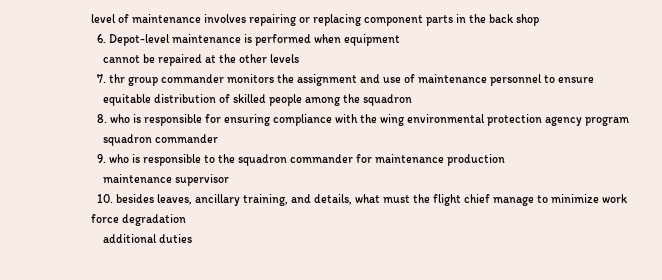level of maintenance involves repairing or replacing component parts in the back shop
  6. Depot-level maintenance is performed when equipment
    cannot be repaired at the other levels
  7. thr group commander monitors the assignment and use of maintenance personnel to ensure
    equitable distribution of skilled people among the squadron
  8. who is responsible for ensuring compliance with the wing environmental protection agency program
    squadron commander
  9. who is responsible to the squadron commander for maintenance production
    maintenance supervisor
  10. besides leaves, ancillary training, and details, what must the flight chief manage to minimize work force degradation
    additional duties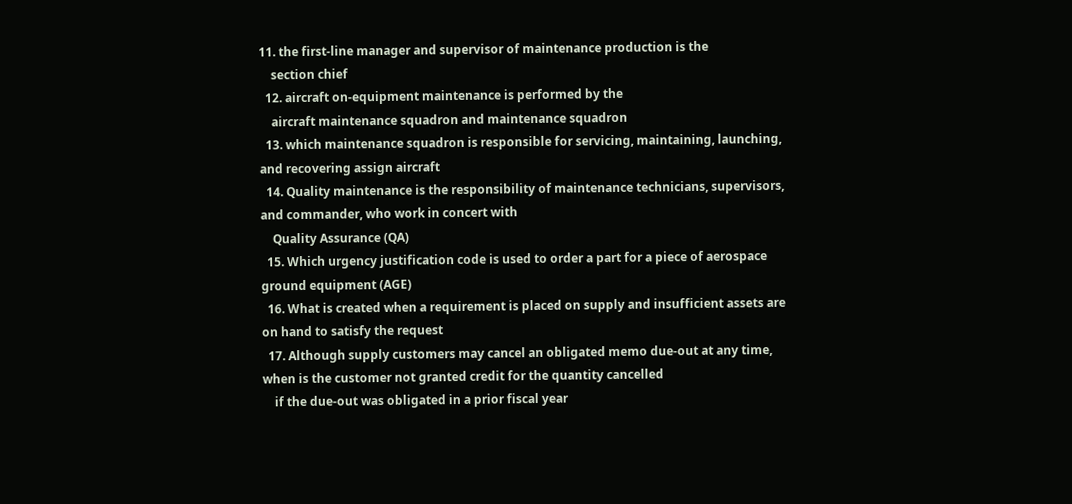11. the first-line manager and supervisor of maintenance production is the
    section chief
  12. aircraft on-equipment maintenance is performed by the
    aircraft maintenance squadron and maintenance squadron
  13. which maintenance squadron is responsible for servicing, maintaining, launching, and recovering assign aircraft
  14. Quality maintenance is the responsibility of maintenance technicians, supervisors, and commander, who work in concert with
    Quality Assurance (QA)
  15. Which urgency justification code is used to order a part for a piece of aerospace ground equipment (AGE)
  16. What is created when a requirement is placed on supply and insufficient assets are on hand to satisfy the request
  17. Although supply customers may cancel an obligated memo due-out at any time, when is the customer not granted credit for the quantity cancelled
    if the due-out was obligated in a prior fiscal year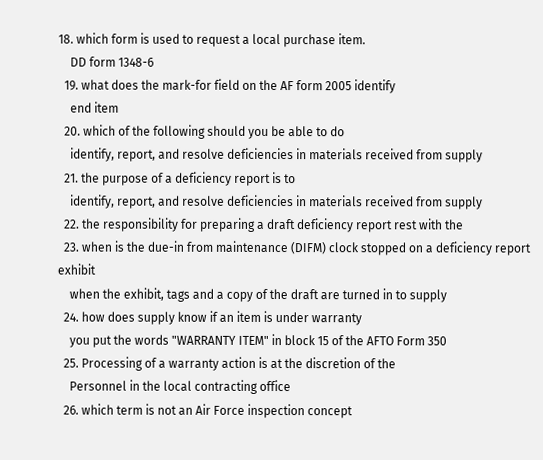18. which form is used to request a local purchase item.
    DD form 1348-6
  19. what does the mark-for field on the AF form 2005 identify
    end item
  20. which of the following should you be able to do
    identify, report, and resolve deficiencies in materials received from supply
  21. the purpose of a deficiency report is to
    identify, report, and resolve deficiencies in materials received from supply
  22. the responsibility for preparing a draft deficiency report rest with the
  23. when is the due-in from maintenance (DIFM) clock stopped on a deficiency report exhibit
    when the exhibit, tags and a copy of the draft are turned in to supply
  24. how does supply know if an item is under warranty
    you put the words "WARRANTY ITEM" in block 15 of the AFTO Form 350
  25. Processing of a warranty action is at the discretion of the
    Personnel in the local contracting office
  26. which term is not an Air Force inspection concept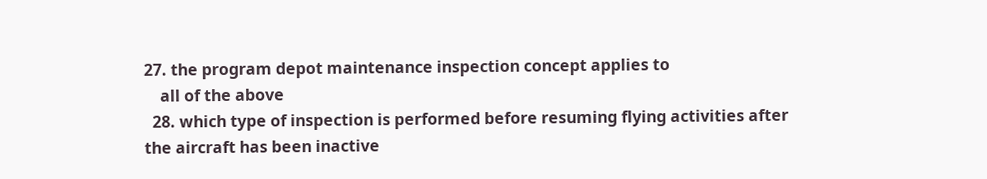27. the program depot maintenance inspection concept applies to
    all of the above
  28. which type of inspection is performed before resuming flying activities after the aircraft has been inactive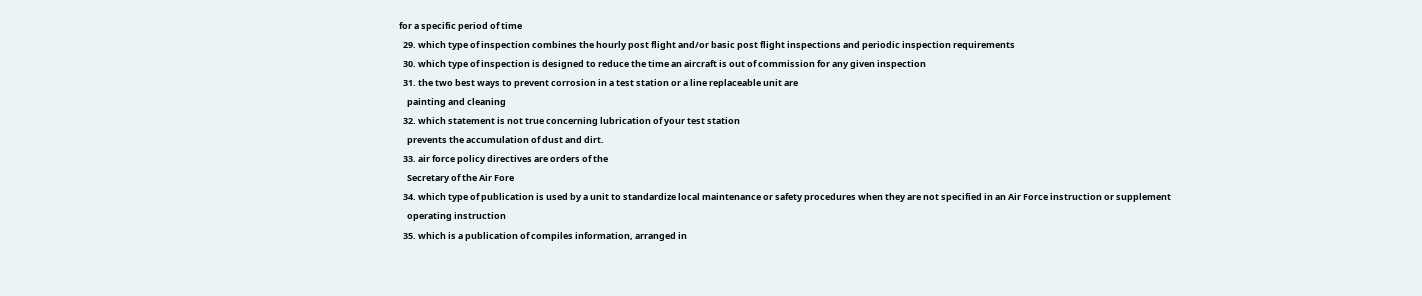for a specific period of time
  29. which type of inspection combines the hourly post flight and/or basic post flight inspections and periodic inspection requirements
  30. which type of inspection is designed to reduce the time an aircraft is out of commission for any given inspection
  31. the two best ways to prevent corrosion in a test station or a line replaceable unit are
    painting and cleaning
  32. which statement is not true concerning lubrication of your test station
    prevents the accumulation of dust and dirt.
  33. air force policy directives are orders of the
    Secretary of the Air Fore
  34. which type of publication is used by a unit to standardize local maintenance or safety procedures when they are not specified in an Air Force instruction or supplement
    operating instruction
  35. which is a publication of compiles information, arranged in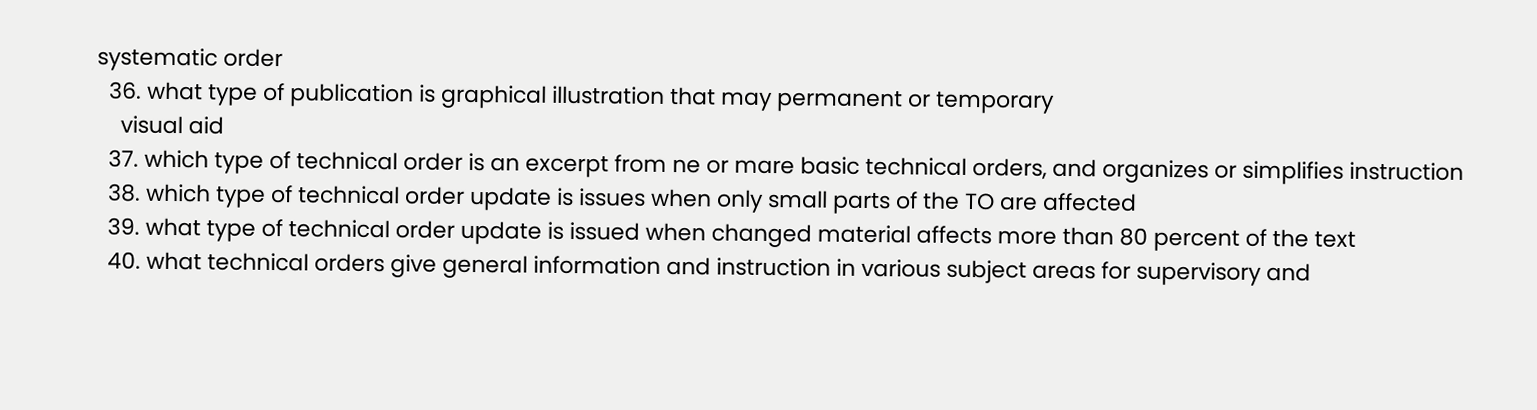systematic order
  36. what type of publication is graphical illustration that may permanent or temporary
    visual aid
  37. which type of technical order is an excerpt from ne or mare basic technical orders, and organizes or simplifies instruction
  38. which type of technical order update is issues when only small parts of the TO are affected
  39. what type of technical order update is issued when changed material affects more than 80 percent of the text
  40. what technical orders give general information and instruction in various subject areas for supervisory and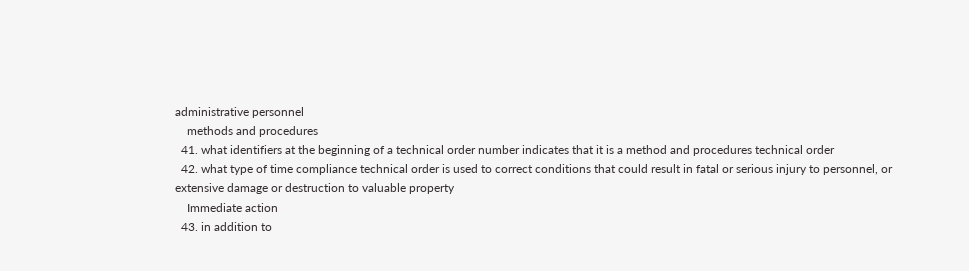administrative personnel
    methods and procedures
  41. what identifiers at the beginning of a technical order number indicates that it is a method and procedures technical order
  42. what type of time compliance technical order is used to correct conditions that could result in fatal or serious injury to personnel, or extensive damage or destruction to valuable property
    Immediate action
  43. in addition to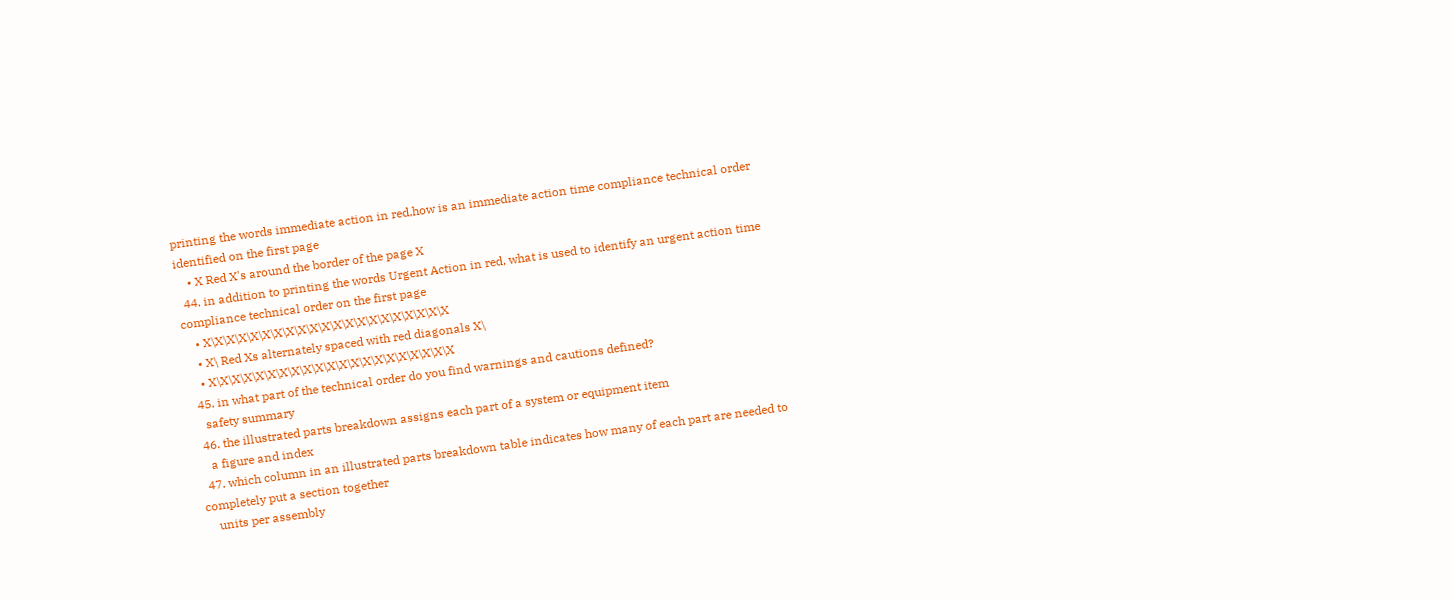printing the words immediate action in red,how is an immediate action time compliance technical order identified on the first page
    • X Red X's around the border of the page X
  44. in addition to printing the words Urgent Action in red, what is used to identify an urgent action time compliance technical order on the first page
    • X\X\X\X\X\X\X\X\X\X\X\X\X\X\X\X\X\X\X\X\X
    • X\ Red Xs alternately spaced with red diagonals X\
    • X\X\X\X\X\X\X\X\X\X\X\X\X\X\X\X\X\X\X\X\X
  45. in what part of the technical order do you find warnings and cautions defined?
    safety summary
  46. the illustrated parts breakdown assigns each part of a system or equipment item
    a figure and index
  47. which column in an illustrated parts breakdown table indicates how many of each part are needed to completely put a section together
    units per assembly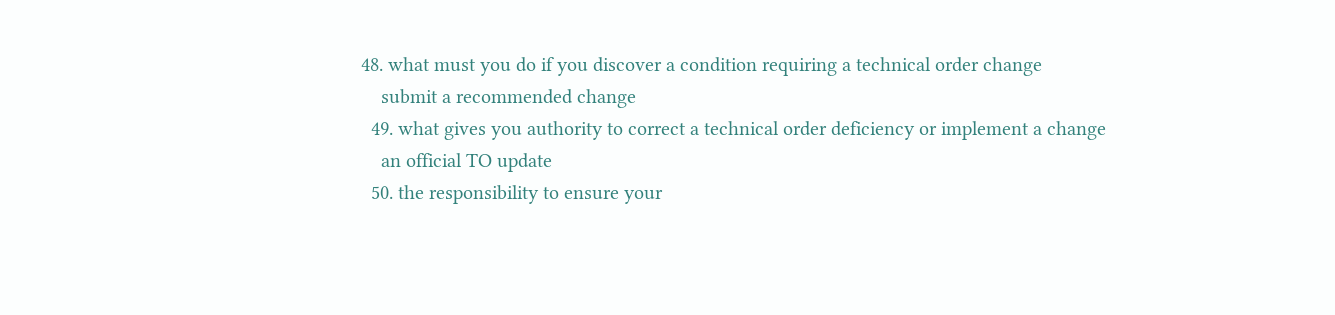48. what must you do if you discover a condition requiring a technical order change
    submit a recommended change
  49. what gives you authority to correct a technical order deficiency or implement a change
    an official TO update
  50. the responsibility to ensure your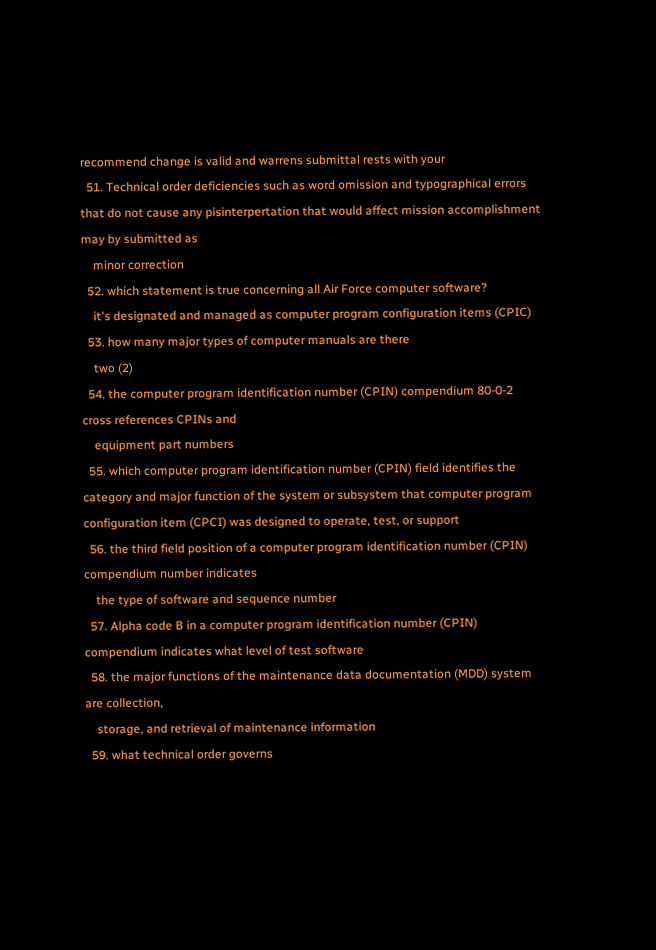recommend change is valid and warrens submittal rests with your
  51. Technical order deficiencies such as word omission and typographical errors that do not cause any pisinterpertation that would affect mission accomplishment may by submitted as
    minor correction
  52. which statement is true concerning all Air Force computer software?
    it's designated and managed as computer program configuration items (CPIC)
  53. how many major types of computer manuals are there
    two (2)
  54. the computer program identification number (CPIN) compendium 80-0-2 cross references CPINs and
    equipment part numbers
  55. which computer program identification number (CPIN) field identifies the category and major function of the system or subsystem that computer program configuration item (CPCI) was designed to operate, test, or support
  56. the third field position of a computer program identification number (CPIN) compendium number indicates
    the type of software and sequence number
  57. Alpha code B in a computer program identification number (CPIN) compendium indicates what level of test software
  58. the major functions of the maintenance data documentation (MDD) system are collection,
    storage, and retrieval of maintenance information
  59. what technical order governs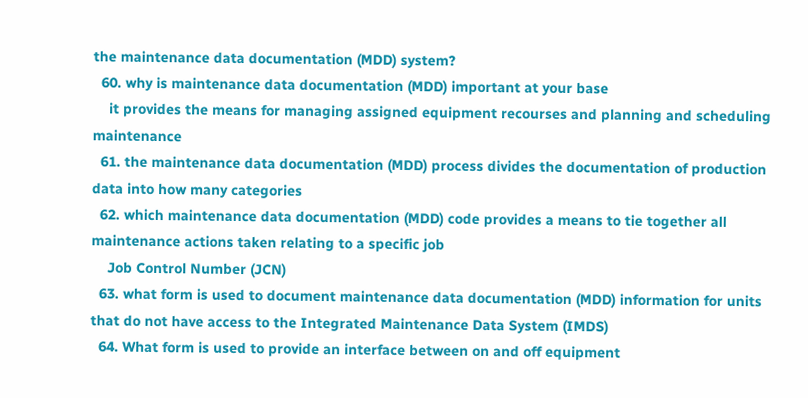the maintenance data documentation (MDD) system?
  60. why is maintenance data documentation (MDD) important at your base
    it provides the means for managing assigned equipment recourses and planning and scheduling maintenance
  61. the maintenance data documentation (MDD) process divides the documentation of production data into how many categories
  62. which maintenance data documentation (MDD) code provides a means to tie together all maintenance actions taken relating to a specific job
    Job Control Number (JCN)
  63. what form is used to document maintenance data documentation (MDD) information for units that do not have access to the Integrated Maintenance Data System (IMDS)
  64. What form is used to provide an interface between on and off equipment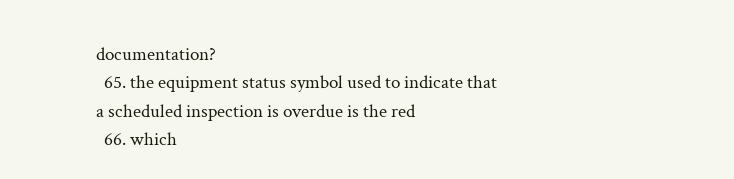documentation?
  65. the equipment status symbol used to indicate that a scheduled inspection is overdue is the red
  66. which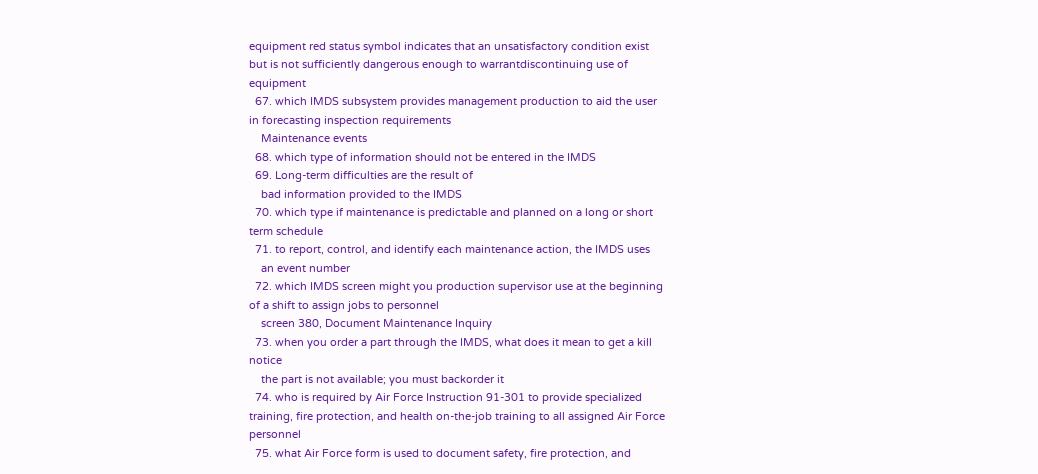equipment red status symbol indicates that an unsatisfactory condition exist but is not sufficiently dangerous enough to warrantdiscontinuing use of equipment
  67. which IMDS subsystem provides management production to aid the user in forecasting inspection requirements
    Maintenance events
  68. which type of information should not be entered in the IMDS
  69. Long-term difficulties are the result of
    bad information provided to the IMDS
  70. which type if maintenance is predictable and planned on a long or short term schedule
  71. to report, control, and identify each maintenance action, the IMDS uses
    an event number
  72. which IMDS screen might you production supervisor use at the beginning of a shift to assign jobs to personnel
    screen 380, Document Maintenance Inquiry
  73. when you order a part through the IMDS, what does it mean to get a kill notice
    the part is not available; you must backorder it
  74. who is required by Air Force Instruction 91-301 to provide specialized training, fire protection, and health on-the-job training to all assigned Air Force personnel
  75. what Air Force form is used to document safety, fire protection, and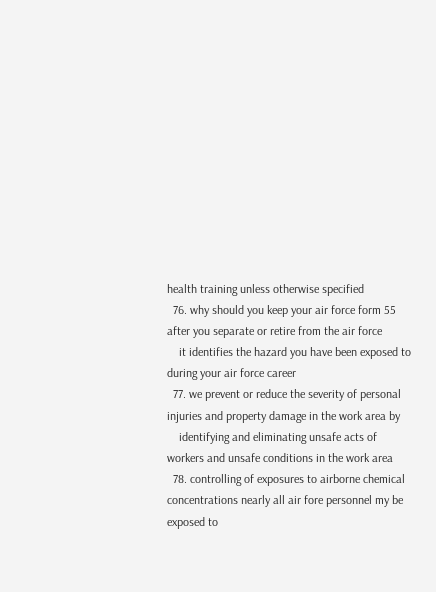health training unless otherwise specified
  76. why should you keep your air force form 55 after you separate or retire from the air force
    it identifies the hazard you have been exposed to during your air force career
  77. we prevent or reduce the severity of personal injuries and property damage in the work area by
    identifying and eliminating unsafe acts of workers and unsafe conditions in the work area
  78. controlling of exposures to airborne chemical concentrations nearly all air fore personnel my be exposed to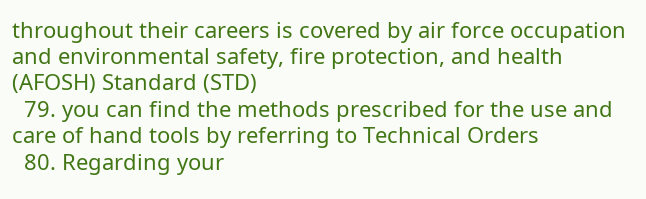throughout their careers is covered by air force occupation and environmental safety, fire protection, and health (AFOSH) Standard (STD)
  79. you can find the methods prescribed for the use and care of hand tools by referring to Technical Orders
  80. Regarding your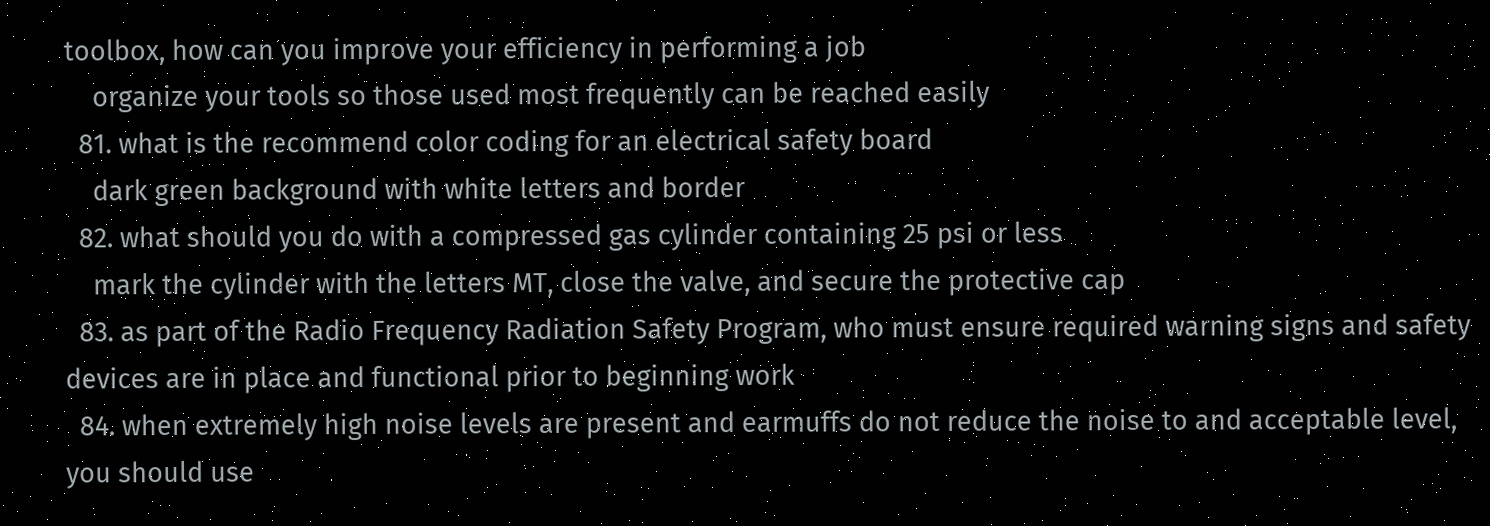toolbox, how can you improve your efficiency in performing a job
    organize your tools so those used most frequently can be reached easily
  81. what is the recommend color coding for an electrical safety board
    dark green background with white letters and border
  82. what should you do with a compressed gas cylinder containing 25 psi or less
    mark the cylinder with the letters MT, close the valve, and secure the protective cap
  83. as part of the Radio Frequency Radiation Safety Program, who must ensure required warning signs and safety devices are in place and functional prior to beginning work
  84. when extremely high noise levels are present and earmuffs do not reduce the noise to and acceptable level, you should use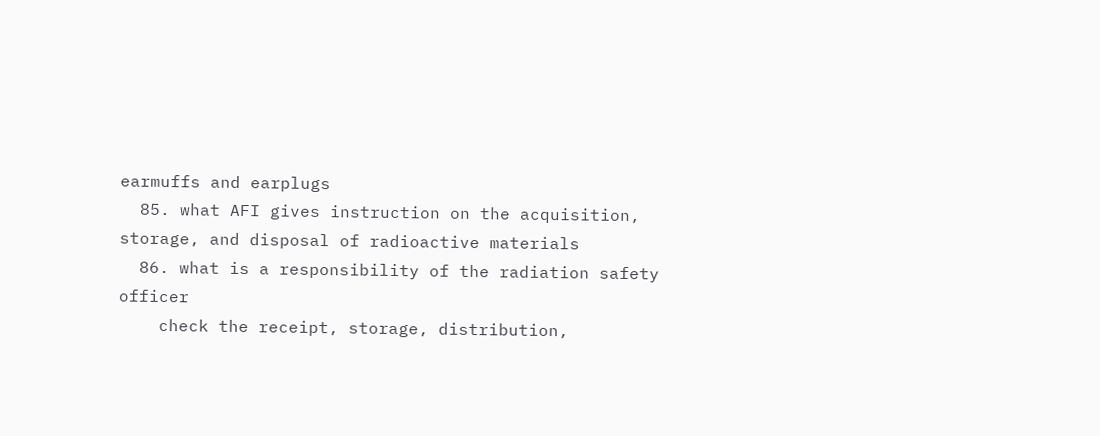earmuffs and earplugs
  85. what AFI gives instruction on the acquisition, storage, and disposal of radioactive materials
  86. what is a responsibility of the radiation safety officer
    check the receipt, storage, distribution,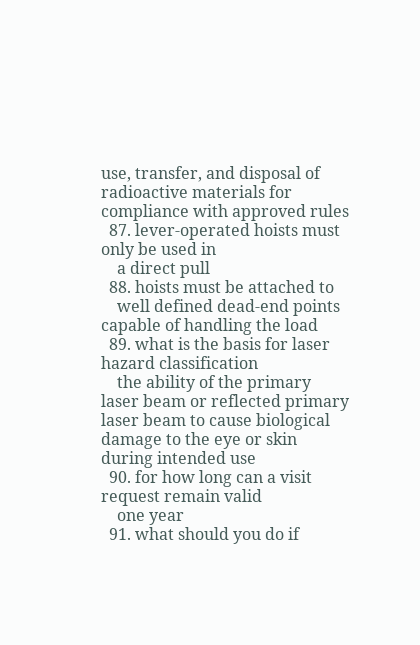use, transfer, and disposal of radioactive materials for compliance with approved rules
  87. lever-operated hoists must only be used in
    a direct pull
  88. hoists must be attached to
    well defined dead-end points capable of handling the load
  89. what is the basis for laser hazard classification
    the ability of the primary laser beam or reflected primary laser beam to cause biological damage to the eye or skin during intended use
  90. for how long can a visit request remain valid
    one year
  91. what should you do if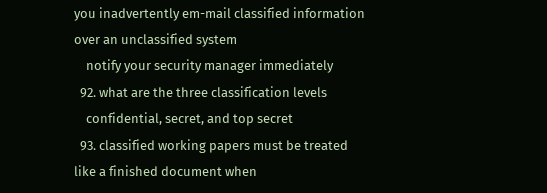you inadvertently em-mail classified information over an unclassified system
    notify your security manager immediately
  92. what are the three classification levels
    confidential, secret, and top secret
  93. classified working papers must be treated like a finished document when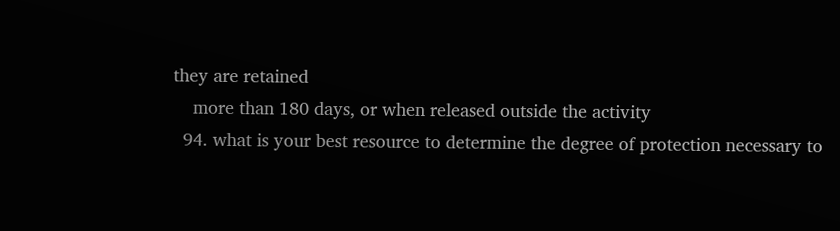they are retained
    more than 180 days, or when released outside the activity
  94. what is your best resource to determine the degree of protection necessary to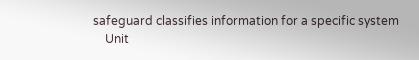safeguard classifies information for a specific system
    Unit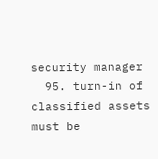security manager
  95. turn-in of classified assets must be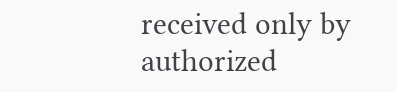received only by authorized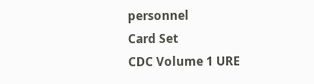personnel
Card Set
CDC Volume 1 URE